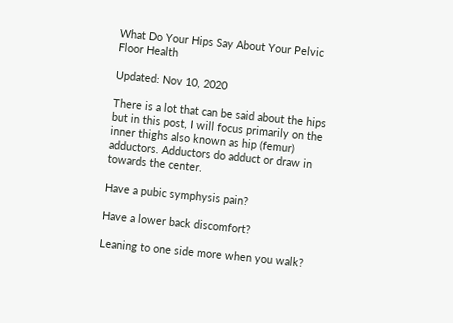What Do Your Hips Say About Your Pelvic Floor Health

Updated: Nov 10, 2020

There is a lot that can be said about the hips but in this post, I will focus primarily on the inner thighs also known as hip (femur) adductors. Adductors do adduct or draw in towards the center.

Have a pubic symphysis pain?

Have a lower back discomfort?

Leaning to one side more when you walk?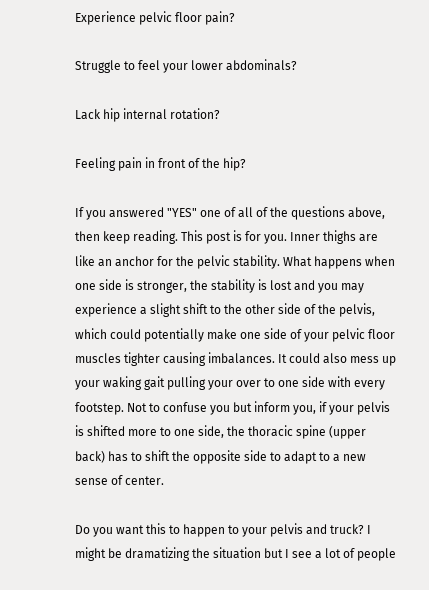Experience pelvic floor pain?

Struggle to feel your lower abdominals?

Lack hip internal rotation?

Feeling pain in front of the hip?

If you answered "YES" one of all of the questions above, then keep reading. This post is for you. Inner thighs are like an anchor for the pelvic stability. What happens when one side is stronger, the stability is lost and you may experience a slight shift to the other side of the pelvis, which could potentially make one side of your pelvic floor muscles tighter causing imbalances. It could also mess up your waking gait pulling your over to one side with every footstep. Not to confuse you but inform you, if your pelvis is shifted more to one side, the thoracic spine (upper back) has to shift the opposite side to adapt to a new sense of center.

Do you want this to happen to your pelvis and truck? I might be dramatizing the situation but I see a lot of people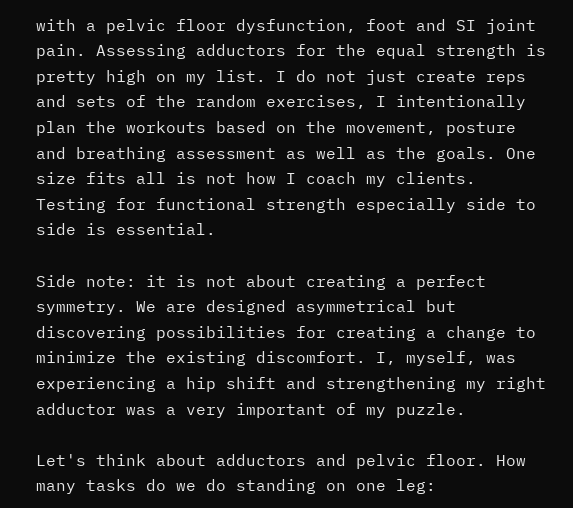with a pelvic floor dysfunction, foot and SI joint pain. Assessing adductors for the equal strength is pretty high on my list. I do not just create reps and sets of the random exercises, I intentionally plan the workouts based on the movement, posture and breathing assessment as well as the goals. One size fits all is not how I coach my clients. Testing for functional strength especially side to side is essential.

Side note: it is not about creating a perfect symmetry. We are designed asymmetrical but discovering possibilities for creating a change to minimize the existing discomfort. I, myself, was experiencing a hip shift and strengthening my right adductor was a very important of my puzzle.

Let's think about adductors and pelvic floor. How many tasks do we do standing on one leg: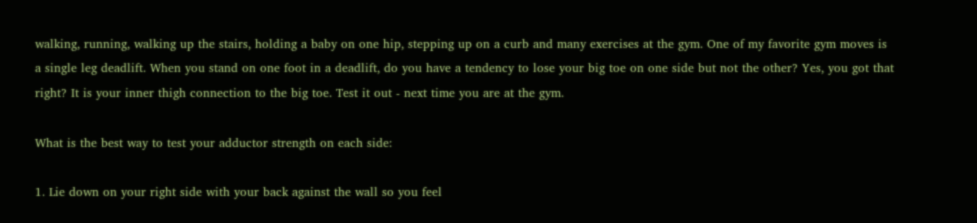walking, running, walking up the stairs, holding a baby on one hip, stepping up on a curb and many exercises at the gym. One of my favorite gym moves is a single leg deadlift. When you stand on one foot in a deadlift, do you have a tendency to lose your big toe on one side but not the other? Yes, you got that right? It is your inner thigh connection to the big toe. Test it out - next time you are at the gym.

What is the best way to test your adductor strength on each side:

1. Lie down on your right side with your back against the wall so you feel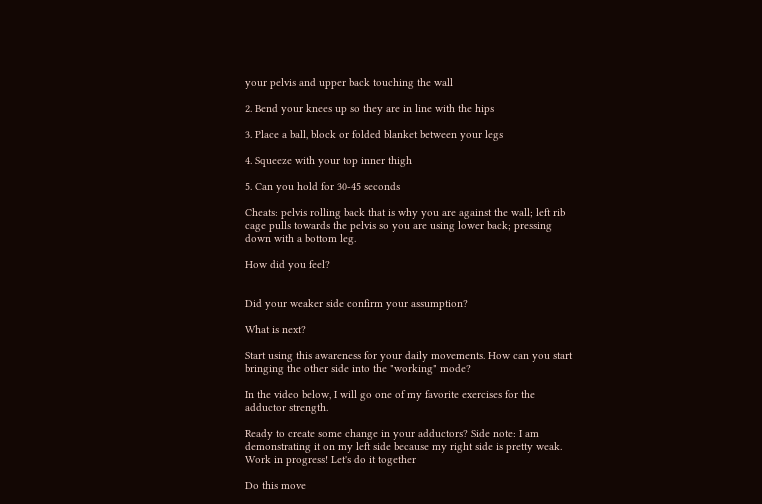your pelvis and upper back touching the wall

2. Bend your knees up so they are in line with the hips

3. Place a ball, block or folded blanket between your legs

4. Squeeze with your top inner thigh

5. Can you hold for 30-45 seconds

Cheats: pelvis rolling back that is why you are against the wall; left rib cage pulls towards the pelvis so you are using lower back; pressing down with a bottom leg.

How did you feel?


Did your weaker side confirm your assumption?

What is next?

Start using this awareness for your daily movements. How can you start bringing the other side into the "working" mode?

In the video below, I will go one of my favorite exercises for the adductor strength.

Ready to create some change in your adductors? Side note: I am demonstrating it on my left side because my right side is pretty weak. Work in progress! Let's do it together

Do this move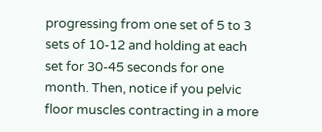progressing from one set of 5 to 3 sets of 10-12 and holding at each set for 30-45 seconds for one month. Then, notice if you pelvic floor muscles contracting in a more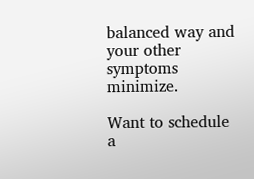balanced way and your other symptoms minimize.

Want to schedule a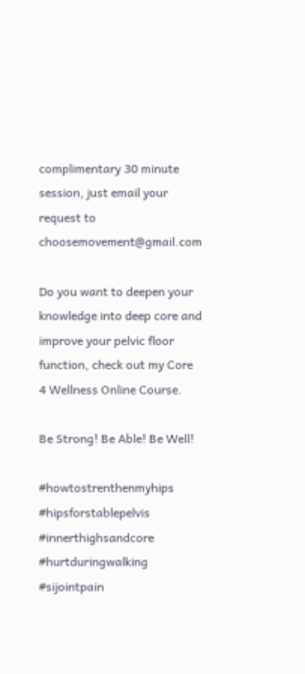complimentary 30 minute session, just email your request to choosemovement@gmail.com

Do you want to deepen your knowledge into deep core and improve your pelvic floor function, check out my Core 4 Wellness Online Course.

Be Strong! Be Able! Be Well!

#howtostrenthenmyhips #hipsforstablepelvis #innerthighsandcore #hurtduringwalking #sijointpain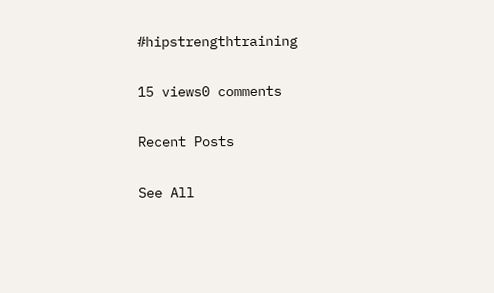#hipstrengthtraining

15 views0 comments

Recent Posts

See All